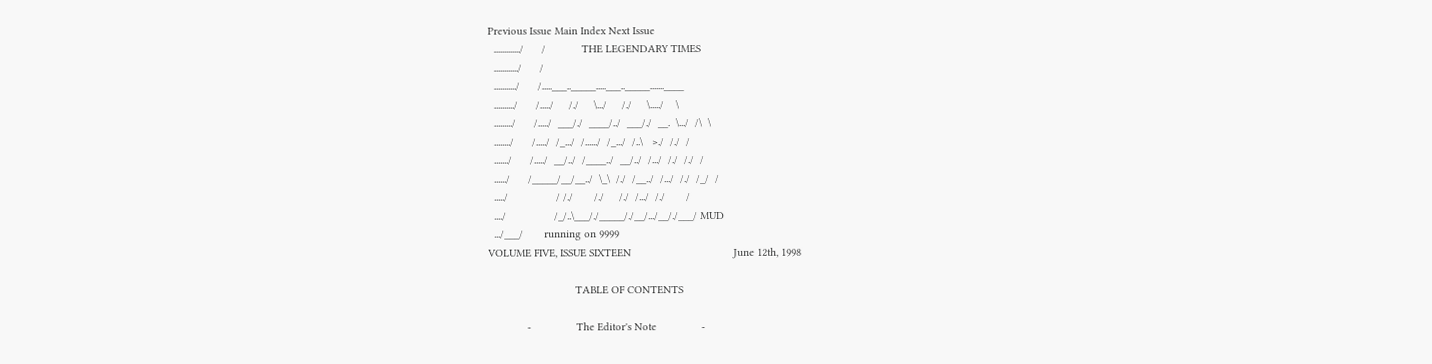Previous Issue Main Index Next Issue
  ............./      /            THE LEGENDARY TIMES
  ............/      /
  .........../      /.....___.._____.....___.._____.......____
  ........../      /...../     /./     \.../     /./     \...../    \
  ........./      /...../  ___/./  ____/../  ___/./  __.  \.../  /\  \
  ......../      /...../  /_.../  /....../  /_.../  /..\   >./  /./  /
  ......./      /...../  __/../  /____../  __/../  /.../  /./  /./  /
  ....../      /_____/__/__../  \_\  /./  /__../  /.../  /./  /_/  /
  ...../                / /./       /./     /./  /.../  /./       /
  ..../                /_/..\___/./_____/./__/.../__/./___/ MUD
  .../___/       running on 9999
VOLUME FIVE, ISSUE SIXTEEN                                  June 12th, 1998

                             TABLE OF CONTENTS

             -               The Editor's Note               -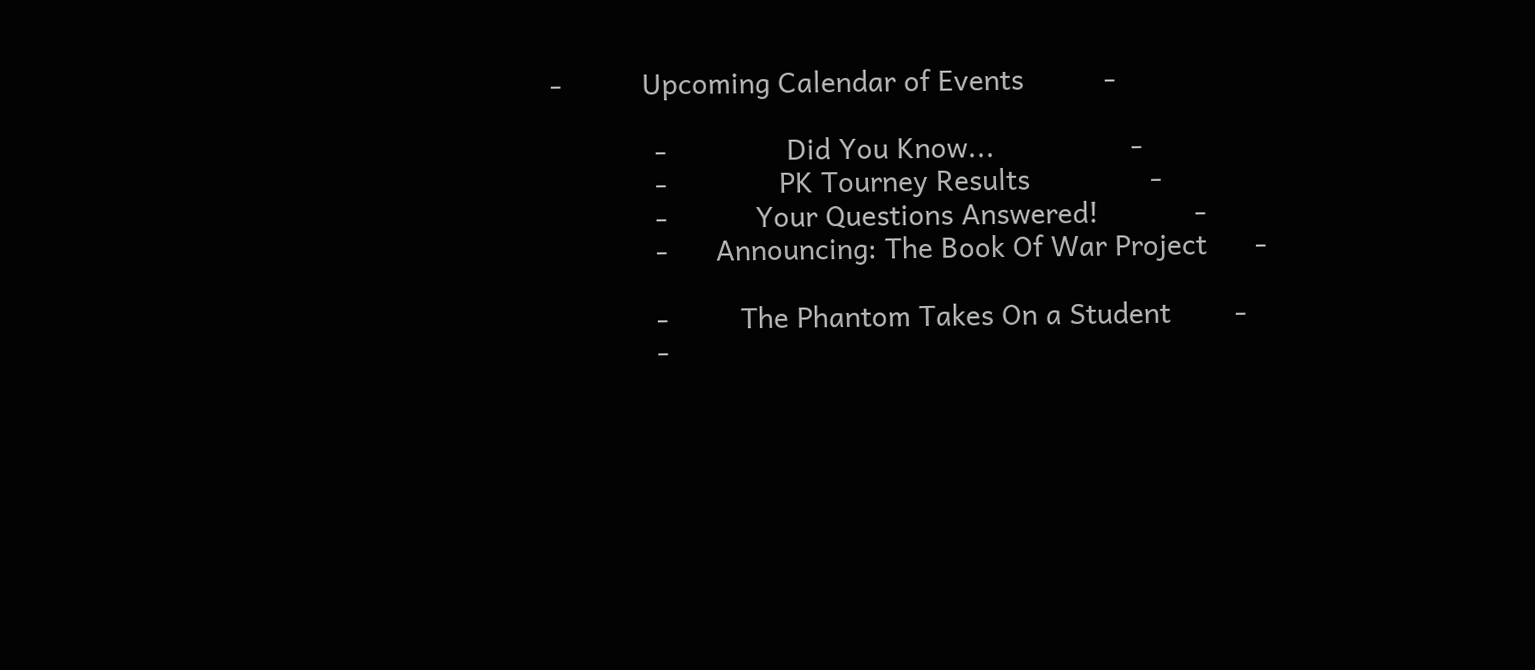-          Upcoming Calendar of Events          -

             -               Did You Know...                 -
             -              PK Tourney Results               -
             -           Your Questions Answered!            -
             -      Announcing: The Book Of War Project      -

             -         The Phantom Takes On a Student        -
             -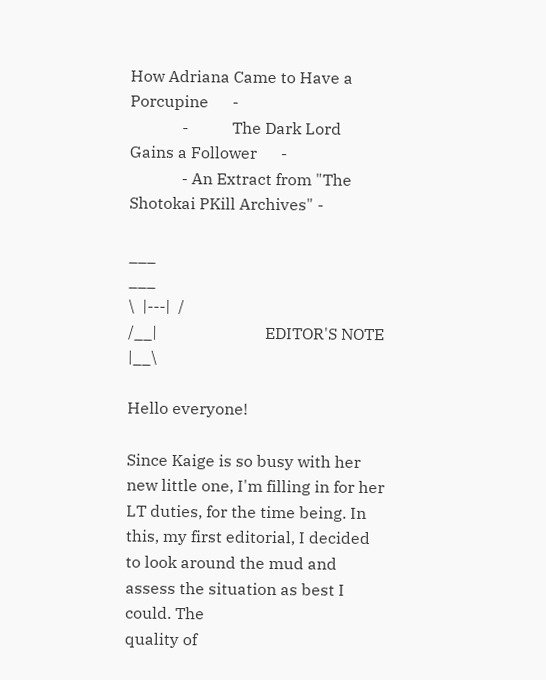How Adriana Came to Have a Porcupine      -
             -           The Dark Lord Gains a Follower      -
             - An Extract from "The Shotokai PKill Archives" -

___                                                                    ___
\  |---|  /
/__|                           EDITOR'S NOTE                          |__\

Hello everyone!

Since Kaige is so busy with her new little one, I'm filling in for her
LT duties, for the time being. In this, my first editorial, I decided
to look around the mud and assess the situation as best I could. The
quality of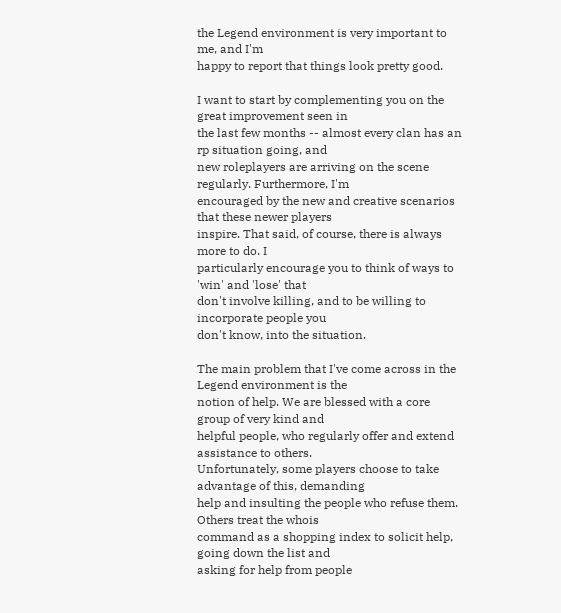the Legend environment is very important to me, and I'm
happy to report that things look pretty good.

I want to start by complementing you on the great improvement seen in
the last few months -- almost every clan has an rp situation going, and
new roleplayers are arriving on the scene regularly. Furthermore, I'm
encouraged by the new and creative scenarios that these newer players
inspire. That said, of course, there is always more to do. I
particularly encourage you to think of ways to 'win' and 'lose' that
don't involve killing, and to be willing to incorporate people you
don't know, into the situation.

The main problem that I've come across in the Legend environment is the
notion of help. We are blessed with a core group of very kind and
helpful people, who regularly offer and extend assistance to others.
Unfortunately, some players choose to take advantage of this, demanding
help and insulting the people who refuse them. Others treat the whois
command as a shopping index to solicit help, going down the list and
asking for help from people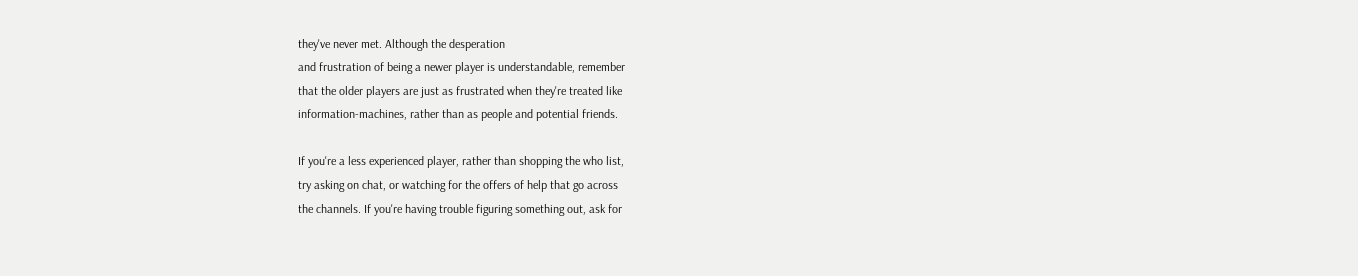they've never met. Although the desperation
and frustration of being a newer player is understandable, remember
that the older players are just as frustrated when they're treated like
information-machines, rather than as people and potential friends.

If you're a less experienced player, rather than shopping the who list,
try asking on chat, or watching for the offers of help that go across
the channels. If you're having trouble figuring something out, ask for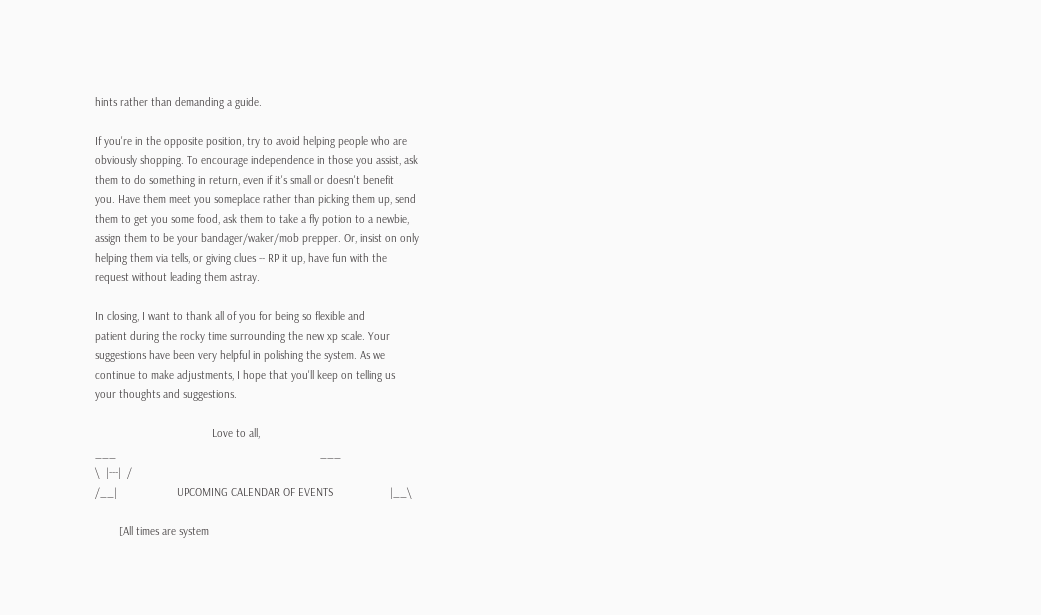hints rather than demanding a guide.

If you're in the opposite position, try to avoid helping people who are
obviously shopping. To encourage independence in those you assist, ask
them to do something in return, even if it's small or doesn't benefit
you. Have them meet you someplace rather than picking them up, send
them to get you some food, ask them to take a fly potion to a newbie,
assign them to be your bandager/waker/mob prepper. Or, insist on only
helping them via tells, or giving clues -- RP it up, have fun with the
request without leading them astray.

In closing, I want to thank all of you for being so flexible and
patient during the rocky time surrounding the new xp scale. Your
suggestions have been very helpful in polishing the system. As we
continue to make adjustments, I hope that you'll keep on telling us
your thoughts and suggestions.

                                       Love to all,
___                                                                    ___
\  |---|  /
/__|                    UPCOMING CALENDAR OF EVENTS                   |__\

        [All times are system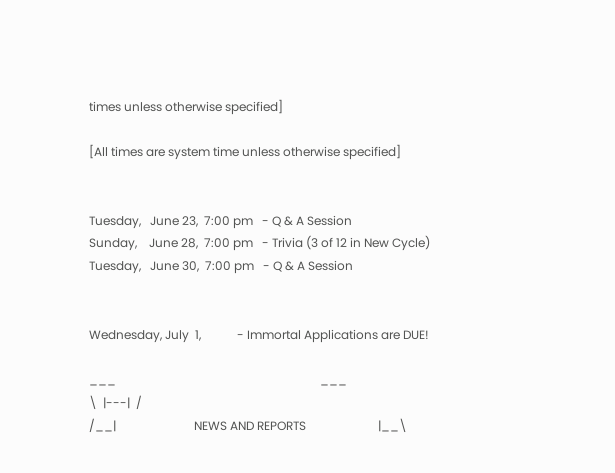times unless otherwise specified]

[All times are system time unless otherwise specified]


Tuesday,   June 23,  7:00 pm   - Q & A Session
Sunday,    June 28,  7:00 pm   - Trivia (3 of 12 in New Cycle)
Tuesday,   June 30,  7:00 pm   - Q & A Session


Wednesday, July  1,            - Immortal Applications are DUE!

___                                                                    ___
\  |---|  /
/__|                          NEWS AND REPORTS                        |__\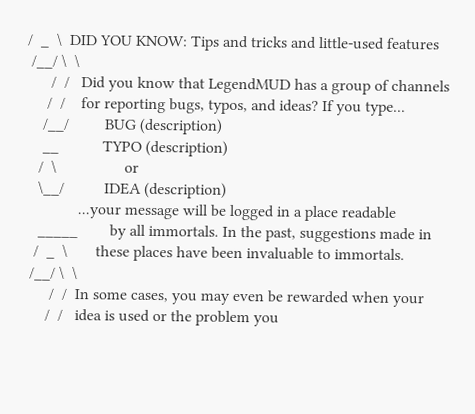/  _  \  DID YOU KNOW: Tips and tricks and little-used features
 /__/ \  \
      /  /   Did you know that LegendMUD has a group of channels
     /  /    for reporting bugs, typos, and ideas? If you type...
    /__/         BUG (description)
    __           TYPO (description)
   /  \                 or
   \__/          IDEA (description)
             ...your message will be logged in a place readable
   _____        by all immortals. In the past, suggestions made in
  /  _  \       these places have been invaluable to immortals.
 /__/ \  \
      /  /  In some cases, you may even be rewarded when your
     /  /   idea is used or the problem you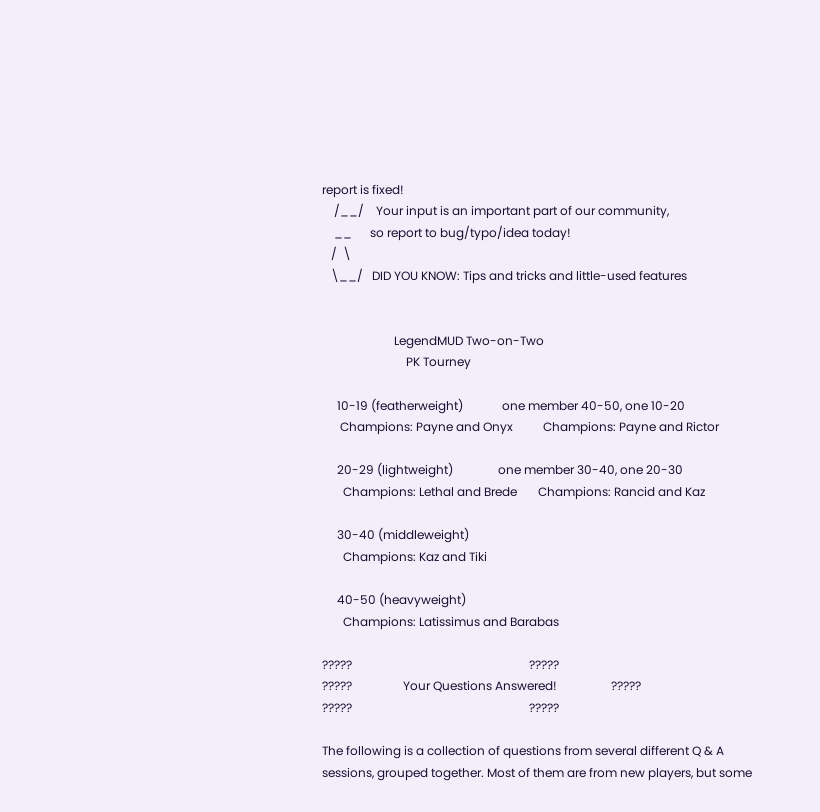report is fixed!
    /__/    Your input is an important part of our community,
    __      so report to bug/typo/idea today!
   /  \
   \__/   DID YOU KNOW: Tips and tricks and little-used features


                        LegendMUD Two-on-Two
                            PK Tourney

     10-19 (featherweight)             one member 40-50, one 10-20
      Champions: Payne and Onyx          Champions: Payne and Rictor

     20-29 (lightweight)               one member 30-40, one 20-30
       Champions: Lethal and Brede       Champions: Rancid and Kaz

     30-40 (middleweight)
       Champions: Kaz and Tiki

     40-50 (heavyweight)
       Champions: Latissimus and Barabas

?????                                                           ?????
?????                 Your Questions Answered!                  ?????
?????                                                           ?????

The following is a collection of questions from several different Q & A
sessions, grouped together. Most of them are from new players, but some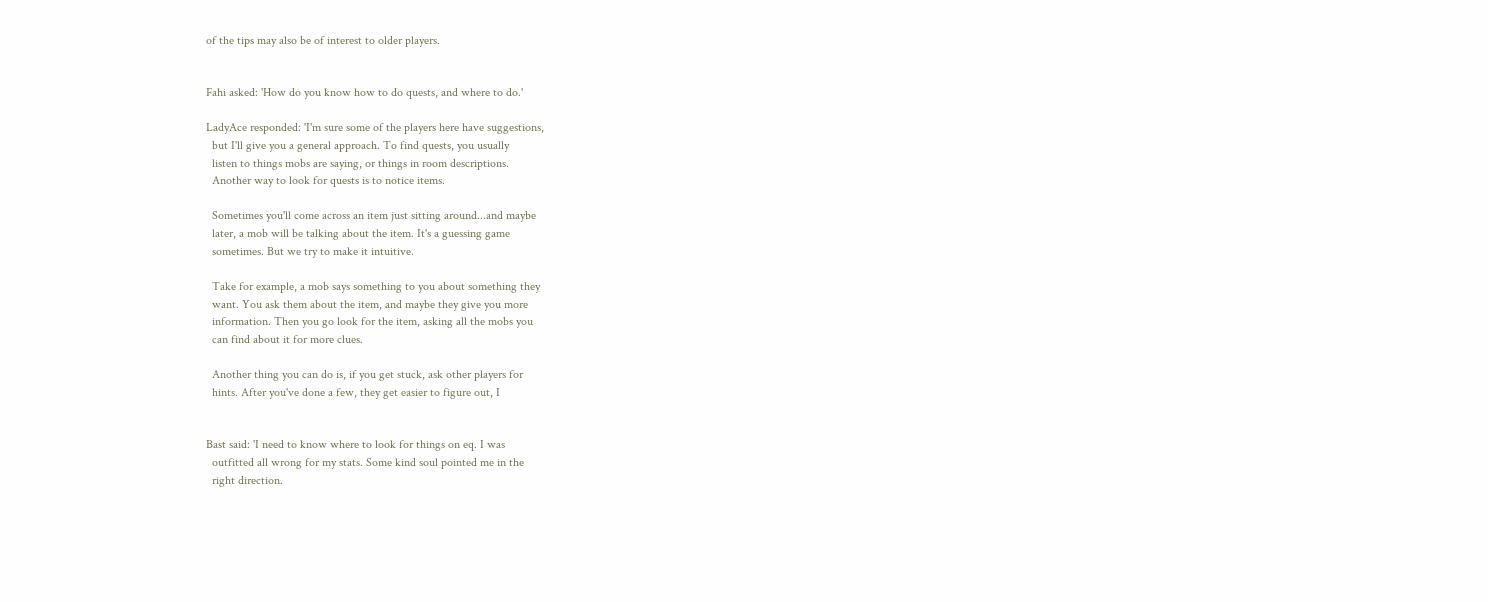of the tips may also be of interest to older players.


Fahi asked: 'How do you know how to do quests, and where to do.'

LadyAce responded: 'I'm sure some of the players here have suggestions,
  but I'll give you a general approach. To find quests, you usually
  listen to things mobs are saying, or things in room descriptions.
  Another way to look for quests is to notice items.

  Sometimes you'll come across an item just sitting around...and maybe
  later, a mob will be talking about the item. It's a guessing game
  sometimes. But we try to make it intuitive.

  Take for example, a mob says something to you about something they
  want. You ask them about the item, and maybe they give you more
  information. Then you go look for the item, asking all the mobs you
  can find about it for more clues.

  Another thing you can do is, if you get stuck, ask other players for
  hints. After you've done a few, they get easier to figure out, I


Bast said: 'I need to know where to look for things on eq. I was
  outfitted all wrong for my stats. Some kind soul pointed me in the
  right direction.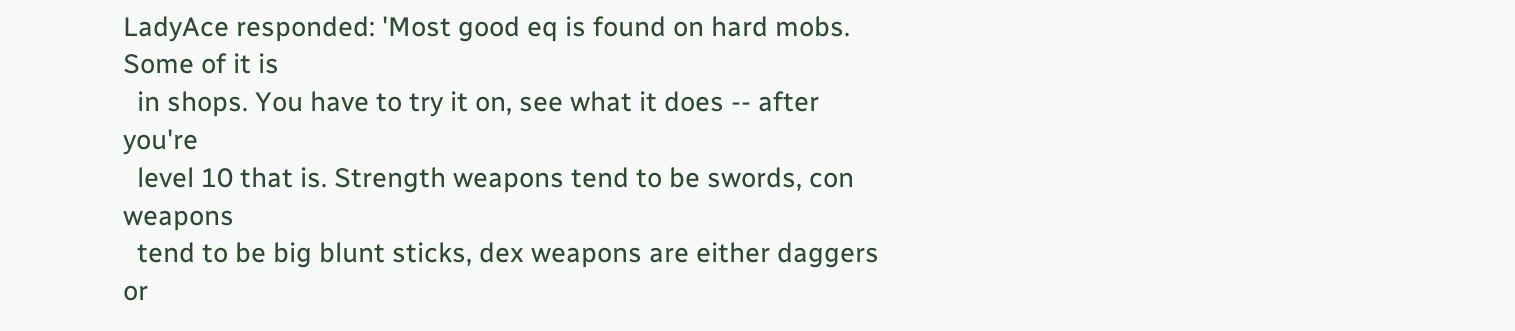LadyAce responded: 'Most good eq is found on hard mobs. Some of it is
  in shops. You have to try it on, see what it does -- after you're
  level 10 that is. Strength weapons tend to be swords, con weapons
  tend to be big blunt sticks, dex weapons are either daggers or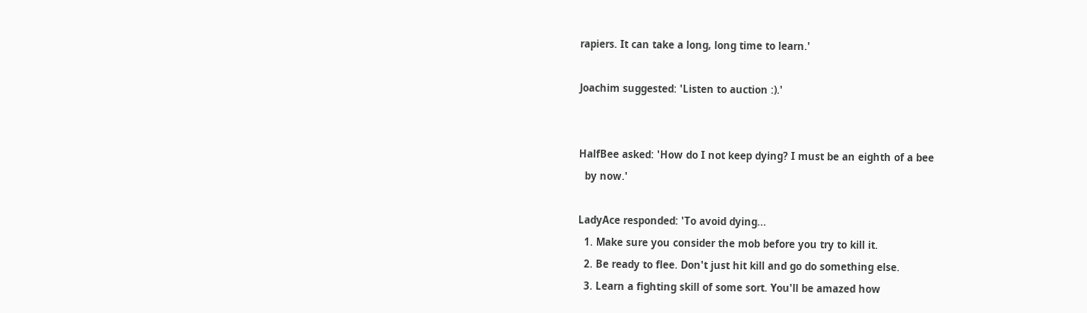rapiers. It can take a long, long time to learn.'

Joachim suggested: 'Listen to auction :).'


HalfBee asked: 'How do I not keep dying? I must be an eighth of a bee
  by now.'

LadyAce responded: 'To avoid dying...
  1. Make sure you consider the mob before you try to kill it.
  2. Be ready to flee. Don't just hit kill and go do something else.
  3. Learn a fighting skill of some sort. You'll be amazed how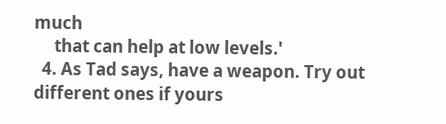much
     that can help at low levels.'
  4. As Tad says, have a weapon. Try out different ones if yours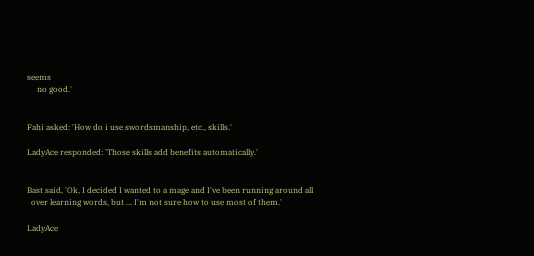seems
     no good.'


Fahi asked: 'How do i use swordsmanship, etc., skills.'

LadyAce responded: 'Those skills add benefits automatically.'


Bast said, 'Ok, I decided I wanted to a mage and I've been running around all
  over learning words, but ... I'm not sure how to use most of them.'

LadyAce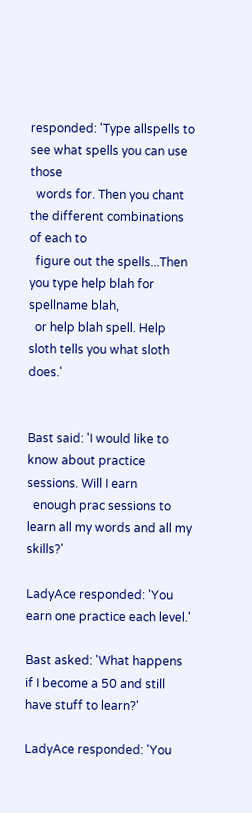responded: 'Type allspells to see what spells you can use those
  words for. Then you chant the different combinations of each to
  figure out the spells...Then you type help blah for spellname blah,
  or help blah spell. Help sloth tells you what sloth does.'


Bast said: 'I would like to know about practice sessions. Will I earn
  enough prac sessions to learn all my words and all my skills?'

LadyAce responded: 'You earn one practice each level.'

Bast asked: 'What happens if I become a 50 and still have stuff to learn?'

LadyAce responded: 'You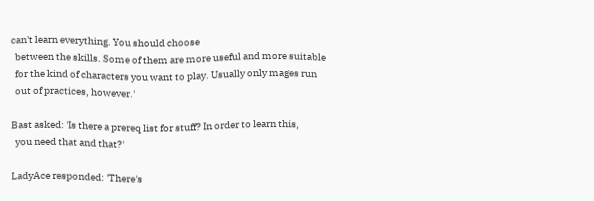can't learn everything. You should choose
  between the skills. Some of them are more useful and more suitable
  for the kind of characters you want to play. Usually only mages run
  out of practices, however.'

Bast asked: 'Is there a prereq list for stuff? In order to learn this,
  you need that and that?'

LadyAce responded: 'There's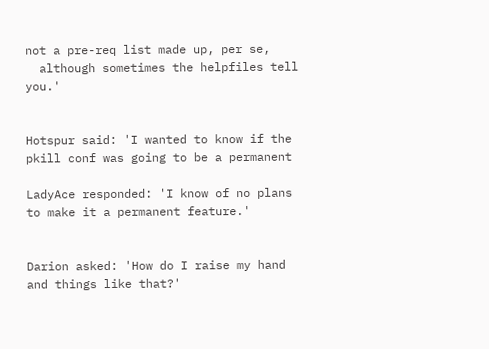not a pre-req list made up, per se,
  although sometimes the helpfiles tell you.'


Hotspur said: 'I wanted to know if the pkill conf was going to be a permanent

LadyAce responded: 'I know of no plans to make it a permanent feature.'


Darion asked: 'How do I raise my hand and things like that?'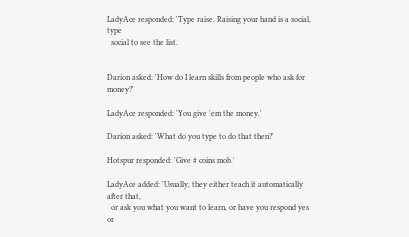LadyAce responded: 'Type raise. Raising your hand is a social, type
  social to see the list.


Darion asked: 'How do I learn skills from people who ask for money?'

LadyAce responded: 'You give 'em the money.'

Darion asked: 'What do you type to do that then?'

Hotspur responded: 'Give # coins mob.'

LadyAce added: 'Usually, they either teach it automatically after that,
  or ask you what you want to learn, or have you respond yes or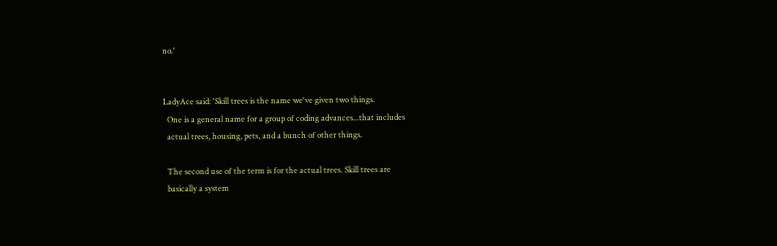no.'


LadyAce said: 'Skill trees is the name we've given two things.
  One is a general name for a group of coding advances...that includes
  actual trees, housing, pets, and a bunch of other things.

  The second use of the term is for the actual trees. Skill trees are
  basically a system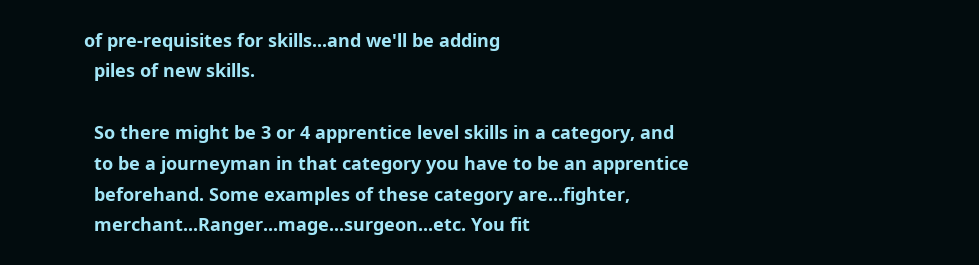of pre-requisites for skills...and we'll be adding
  piles of new skills.

  So there might be 3 or 4 apprentice level skills in a category, and
  to be a journeyman in that category you have to be an apprentice
  beforehand. Some examples of these category are...fighter,
  merchant...Ranger...mage...surgeon...etc. You fit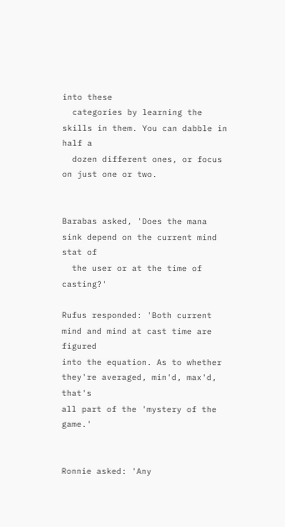into these
  categories by learning the skills in them. You can dabble in half a
  dozen different ones, or focus on just one or two.


Barabas asked, 'Does the mana sink depend on the current mind stat of
  the user or at the time of casting?'

Rufus responded: 'Both current mind and mind at cast time are figured
into the equation. As to whether they're averaged, min'd, max'd, that's
all part of the 'mystery of the game.'


Ronnie asked: 'Any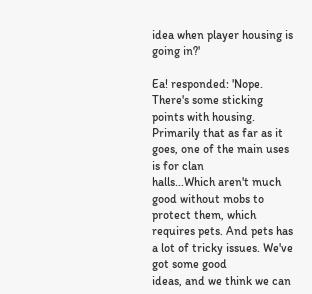idea when player housing is going in?'

Ea! responded: 'Nope. There's some sticking points with housing.
Primarily that as far as it goes, one of the main uses is for clan
halls...Which aren't much good without mobs to protect them, which
requires pets. And pets has a lot of tricky issues. We've got some good
ideas, and we think we can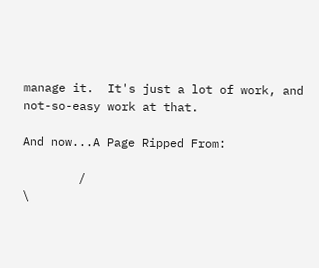manage it.  It's just a lot of work, and
not-so-easy work at that.

And now...A Page Ripped From:

        /                                     \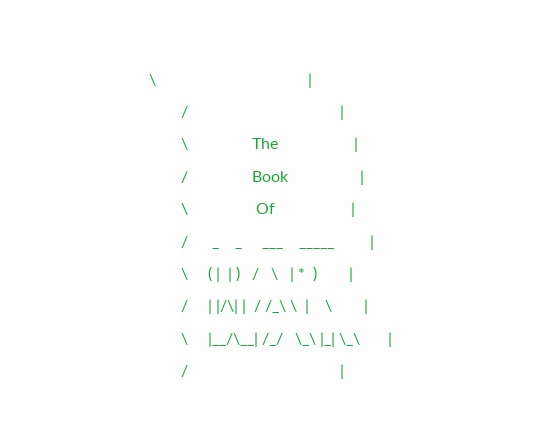\                                      |
        /                                      |
        \                The                   |
        /                Book                  |
        \                 Of                   |
        /      _    _     ___    _____         |
        \     ( |  | )   /   \   | *  )        |
        /     | |/\| |  / /_\ \  |    \        |
        \     |__/\__| /_/   \_\ |_| \_\       |
        /                                      |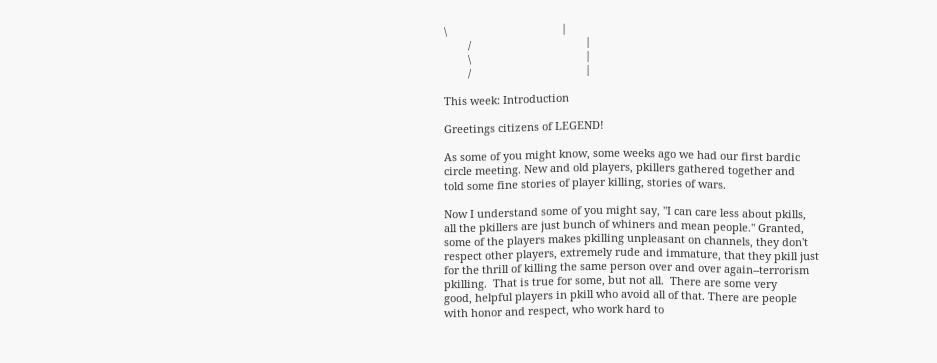\                                      |
        /                                      |
        \                                      |
        /                                      |

This week: Introduction

Greetings citizens of LEGEND!

As some of you might know, some weeks ago we had our first bardic
circle meeting. New and old players, pkillers gathered together and
told some fine stories of player killing, stories of wars.

Now I understand some of you might say, "I can care less about pkills,
all the pkillers are just bunch of whiners and mean people." Granted,
some of the players makes pkilling unpleasant on channels, they don't
respect other players, extremely rude and immature, that they pkill just
for the thrill of killing the same person over and over again--terrorism
pkilling.  That is true for some, but not all.  There are some very
good, helpful players in pkill who avoid all of that. There are people
with honor and respect, who work hard to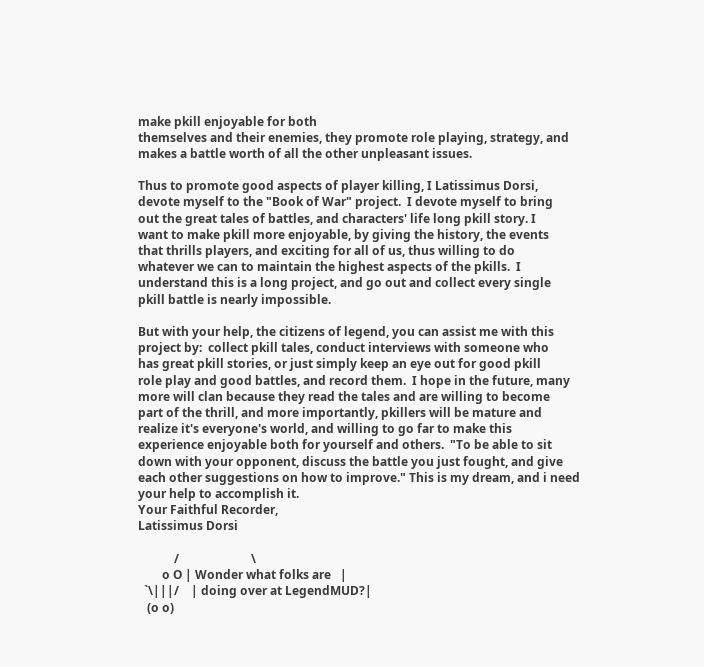make pkill enjoyable for both
themselves and their enemies, they promote role playing, strategy, and
makes a battle worth of all the other unpleasant issues.

Thus to promote good aspects of player killing, I Latissimus Dorsi,
devote myself to the "Book of War" project.  I devote myself to bring
out the great tales of battles, and characters' life long pkill story. I
want to make pkill more enjoyable, by giving the history, the events
that thrills players, and exciting for all of us, thus willing to do
whatever we can to maintain the highest aspects of the pkills.  I
understand this is a long project, and go out and collect every single
pkill battle is nearly impossible.

But with your help, the citizens of legend, you can assist me with this
project by:  collect pkill tales, conduct interviews with someone who
has great pkill stories, or just simply keep an eye out for good pkill
role play and good battles, and record them.  I hope in the future, many
more will clan because they read the tales and are willing to become
part of the thrill, and more importantly, pkillers will be mature and
realize it's everyone's world, and willing to go far to make this
experience enjoyable both for yourself and others.  "To be able to sit
down with your opponent, discuss the battle you just fought, and give
each other suggestions on how to improve." This is my dream, and i need
your help to accomplish it.
Your Faithful Recorder,
Latissimus Dorsi

            /                        \
        o O | Wonder what folks are   |
  `\|||/    | doing over at LegendMUD?|
   (o o)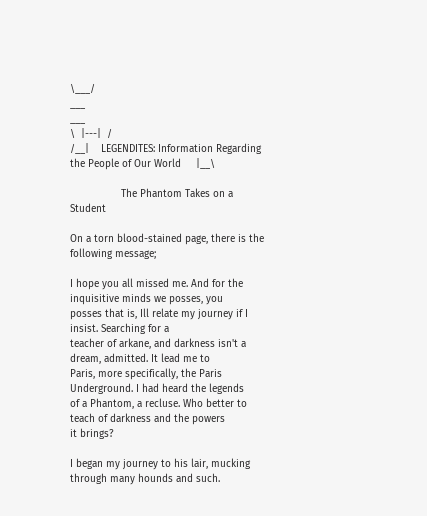\___/
___                                                                    ___
\  |---|  /
/__|    LEGENDITES: Information Regarding the People of Our World     |__\

                 The Phantom Takes on a Student

On a torn blood-stained page, there is the following message;

I hope you all missed me. And for the inquisitive minds we posses, you
posses that is, Ill relate my journey if I insist. Searching for a
teacher of arkane, and darkness isn't a dream, admitted. It lead me to
Paris, more specifically, the Paris Underground. I had heard the legends
of a Phantom, a recluse. Who better to teach of darkness and the powers
it brings?

I began my journey to his lair, mucking through many hounds and such.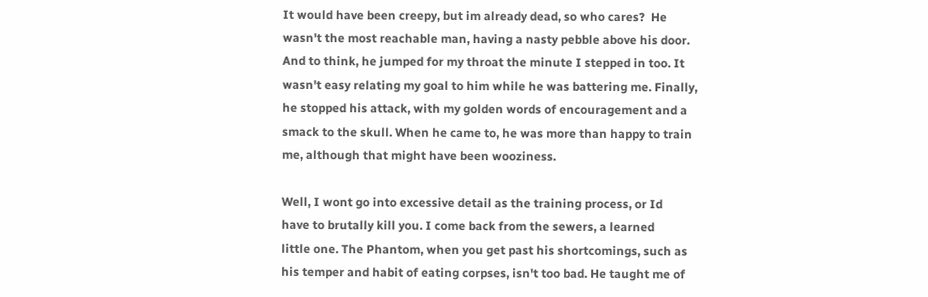It would have been creepy, but im already dead, so who cares?  He
wasn't the most reachable man, having a nasty pebble above his door.
And to think, he jumped for my throat the minute I stepped in too. It
wasn't easy relating my goal to him while he was battering me. Finally,
he stopped his attack, with my golden words of encouragement and a
smack to the skull. When he came to, he was more than happy to train
me, although that might have been wooziness.

Well, I wont go into excessive detail as the training process, or Id
have to brutally kill you. I come back from the sewers, a learned
little one. The Phantom, when you get past his shortcomings, such as
his temper and habit of eating corpses, isn't too bad. He taught me of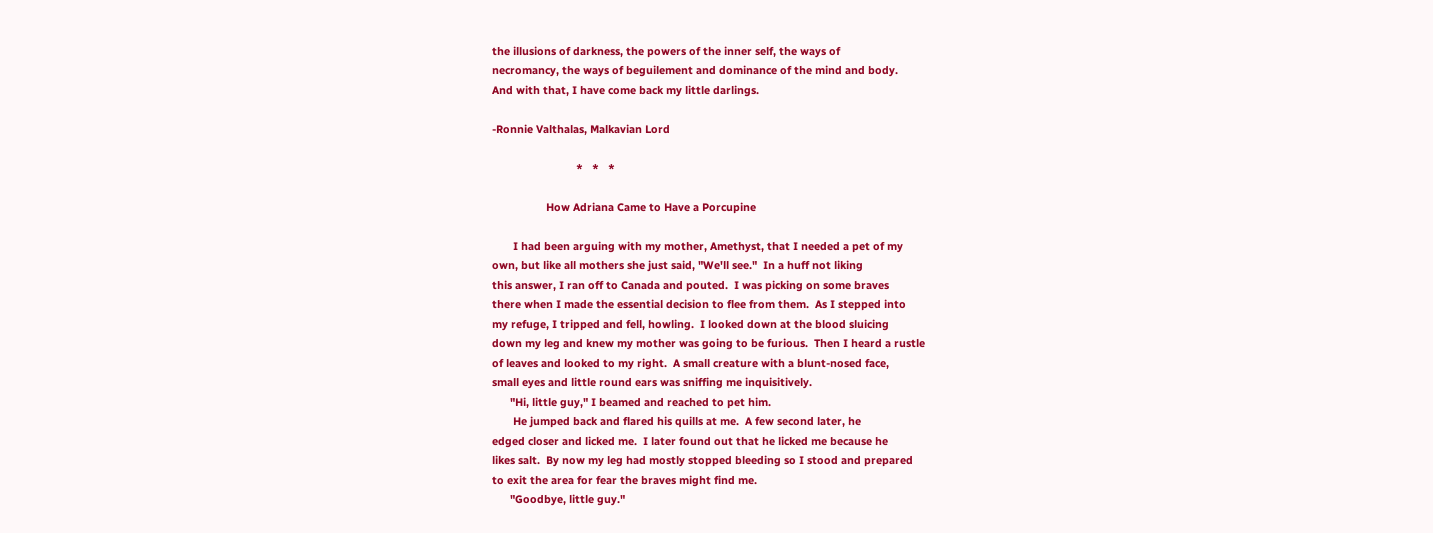the illusions of darkness, the powers of the inner self, the ways of
necromancy, the ways of beguilement and dominance of the mind and body.
And with that, I have come back my little darlings.

-Ronnie Valthalas, Malkavian Lord

                            *   *   *

                  How Adriana Came to Have a Porcupine

       I had been arguing with my mother, Amethyst, that I needed a pet of my
own, but like all mothers she just said, "We'll see."  In a huff not liking
this answer, I ran off to Canada and pouted.  I was picking on some braves
there when I made the essential decision to flee from them.  As I stepped into
my refuge, I tripped and fell, howling.  I looked down at the blood sluicing
down my leg and knew my mother was going to be furious.  Then I heard a rustle
of leaves and looked to my right.  A small creature with a blunt-nosed face,
small eyes and little round ears was sniffing me inquisitively.
      "Hi, little guy," I beamed and reached to pet him.
       He jumped back and flared his quills at me.  A few second later, he
edged closer and licked me.  I later found out that he licked me because he
likes salt.  By now my leg had mostly stopped bleeding so I stood and prepared
to exit the area for fear the braves might find me.
      "Goodbye, little guy."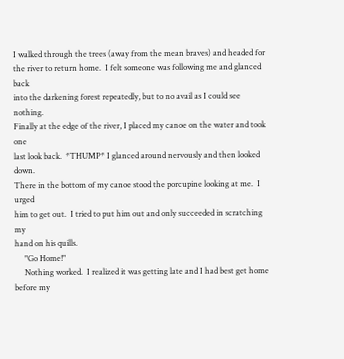I walked through the trees (away from the mean braves) and headed for
the river to return home.  I felt someone was following me and glanced back
into the darkening forest repeatedly, but to no avail as I could see nothing.
Finally at the edge of the river, I placed my canoe on the water and took one
last look back.  *THUMP* I glanced around nervously and then looked down.
There in the bottom of my canoe stood the porcupine looking at me.  I urged
him to get out.  I tried to put him out and only succeeded in scratching my
hand on his quills.
     "Go Home!"
     Nothing worked.  I realized it was getting late and I had best get home
before my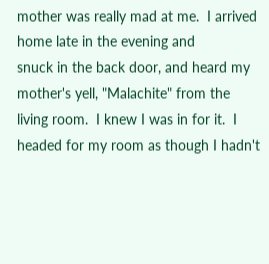mother was really mad at me.  I arrived home late in the evening and
snuck in the back door, and heard my mother's yell, "Malachite" from the
living room.  I knew I was in for it.  I headed for my room as though I hadn't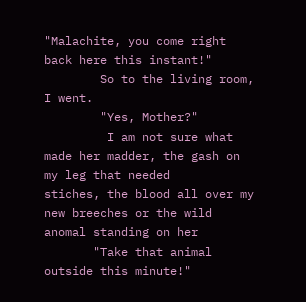"Malachite, you come right back here this instant!"
        So to the living room, I went.
        "Yes, Mother?"
         I am not sure what made her madder, the gash on my leg that needed
stiches, the blood all over my new breeches or the wild anomal standing on her
       "Take that animal outside this minute!"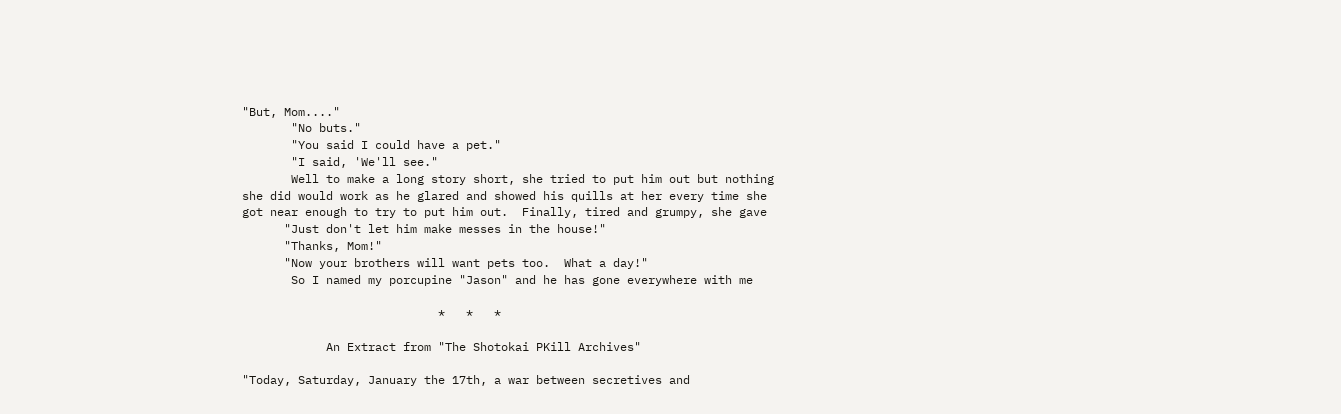"But, Mom...."
       "No buts."
       "You said I could have a pet."
       "I said, 'We'll see."
       Well to make a long story short, she tried to put him out but nothing
she did would work as he glared and showed his quills at her every time she
got near enough to try to put him out.  Finally, tired and grumpy, she gave
      "Just don't let him make messes in the house!"
      "Thanks, Mom!"
      "Now your brothers will want pets too.  What a day!"
       So I named my porcupine "Jason" and he has gone everywhere with me

                            *   *   *

            An Extract from "The Shotokai PKill Archives"

"Today, Saturday, January the 17th, a war between secretives and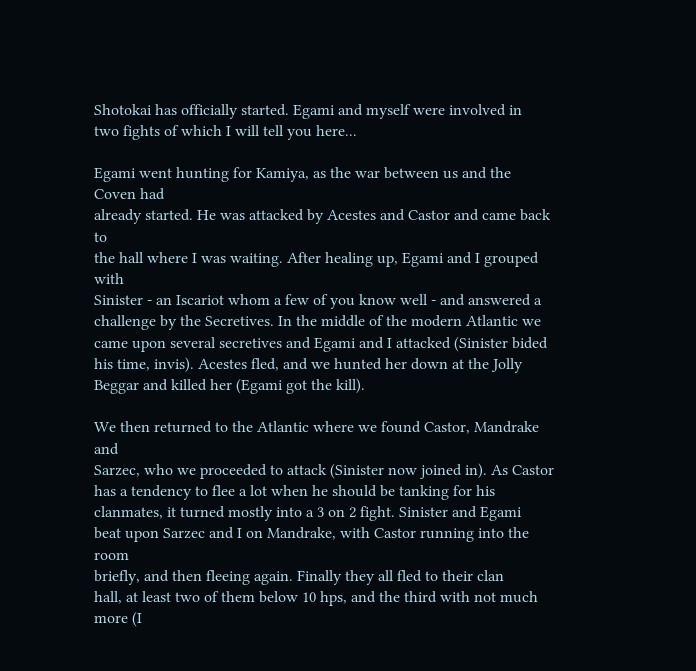Shotokai has officially started. Egami and myself were involved in
two fights of which I will tell you here...

Egami went hunting for Kamiya, as the war between us and the Coven had
already started. He was attacked by Acestes and Castor and came back to
the hall where I was waiting. After healing up, Egami and I grouped with
Sinister - an Iscariot whom a few of you know well - and answered a
challenge by the Secretives. In the middle of the modern Atlantic we
came upon several secretives and Egami and I attacked (Sinister bided
his time, invis). Acestes fled, and we hunted her down at the Jolly
Beggar and killed her (Egami got the kill).

We then returned to the Atlantic where we found Castor, Mandrake and
Sarzec, who we proceeded to attack (Sinister now joined in). As Castor
has a tendency to flee a lot when he should be tanking for his
clanmates, it turned mostly into a 3 on 2 fight. Sinister and Egami
beat upon Sarzec and I on Mandrake, with Castor running into the room
briefly, and then fleeing again. Finally they all fled to their clan
hall, at least two of them below 10 hps, and the third with not much
more (I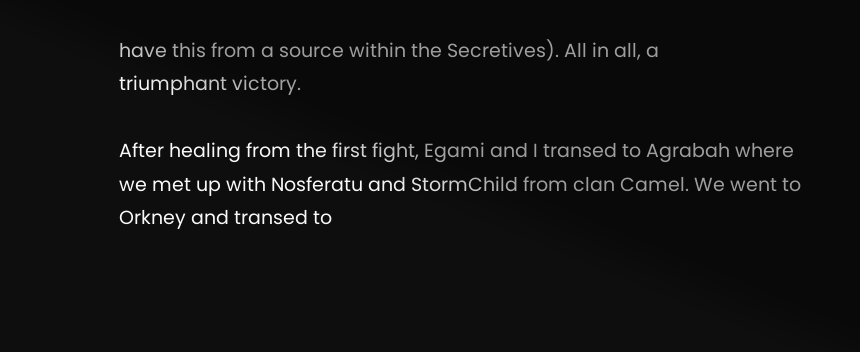have this from a source within the Secretives). All in all, a
triumphant victory.

After healing from the first fight, Egami and I transed to Agrabah where
we met up with Nosferatu and StormChild from clan Camel. We went to
Orkney and transed to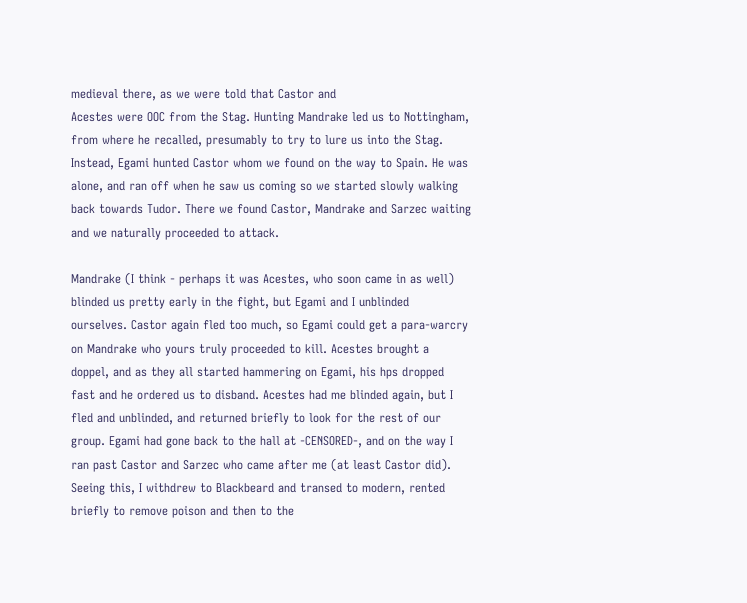medieval there, as we were told that Castor and
Acestes were OOC from the Stag. Hunting Mandrake led us to Nottingham,
from where he recalled, presumably to try to lure us into the Stag.
Instead, Egami hunted Castor whom we found on the way to Spain. He was
alone, and ran off when he saw us coming so we started slowly walking
back towards Tudor. There we found Castor, Mandrake and Sarzec waiting
and we naturally proceeded to attack.

Mandrake (I think - perhaps it was Acestes, who soon came in as well)
blinded us pretty early in the fight, but Egami and I unblinded
ourselves. Castor again fled too much, so Egami could get a para-warcry
on Mandrake who yours truly proceeded to kill. Acestes brought a
doppel, and as they all started hammering on Egami, his hps dropped
fast and he ordered us to disband. Acestes had me blinded again, but I
fled and unblinded, and returned briefly to look for the rest of our
group. Egami had gone back to the hall at -CENSORED-, and on the way I
ran past Castor and Sarzec who came after me (at least Castor did).
Seeing this, I withdrew to Blackbeard and transed to modern, rented
briefly to remove poison and then to the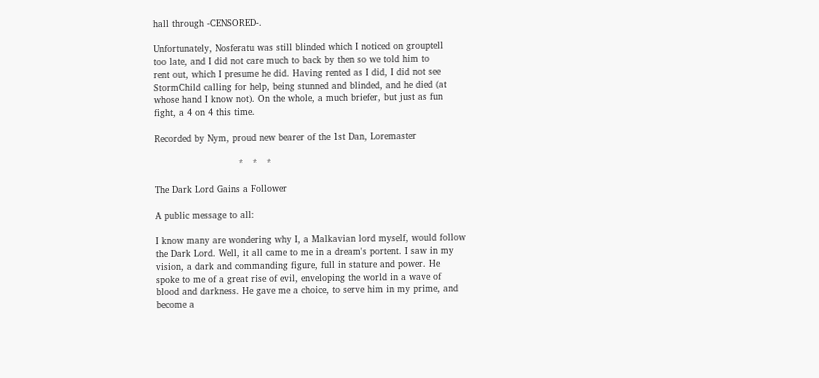hall through -CENSORED-.

Unfortunately, Nosferatu was still blinded which I noticed on grouptell
too late, and I did not care much to back by then so we told him to
rent out, which I presume he did. Having rented as I did, I did not see
StormChild calling for help, being stunned and blinded, and he died (at
whose hand I know not). On the whole, a much briefer, but just as fun
fight, a 4 on 4 this time.

Recorded by Nym, proud new bearer of the 1st Dan, Loremaster

                            *   *   *

The Dark Lord Gains a Follower

A public message to all:

I know many are wondering why I, a Malkavian lord myself, would follow
the Dark Lord. Well, it all came to me in a dream's portent. I saw in my
vision, a dark and commanding figure, full in stature and power. He
spoke to me of a great rise of evil, enveloping the world in a wave of
blood and darkness. He gave me a choice, to serve him in my prime, and
become a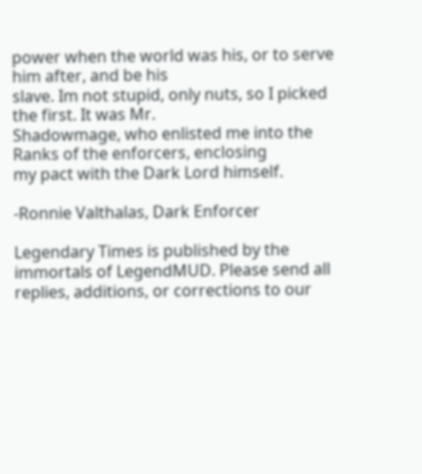power when the world was his, or to serve him after, and be his
slave. Im not stupid, only nuts, so I picked the first. It was Mr.
Shadowmage, who enlisted me into the Ranks of the enforcers, enclosing
my pact with the Dark Lord himself.

-Ronnie Valthalas, Dark Enforcer

Legendary Times is published by the immortals of LegendMUD. Please send all
replies, additions, or corrections to our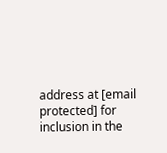address at [email protected] for
inclusion in the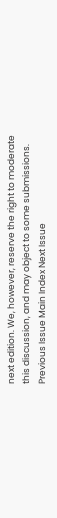next edition. We, however, reserve the right to moderate
this discussion, and may object to some submissions.
Previous Issue Main Index Next Issue